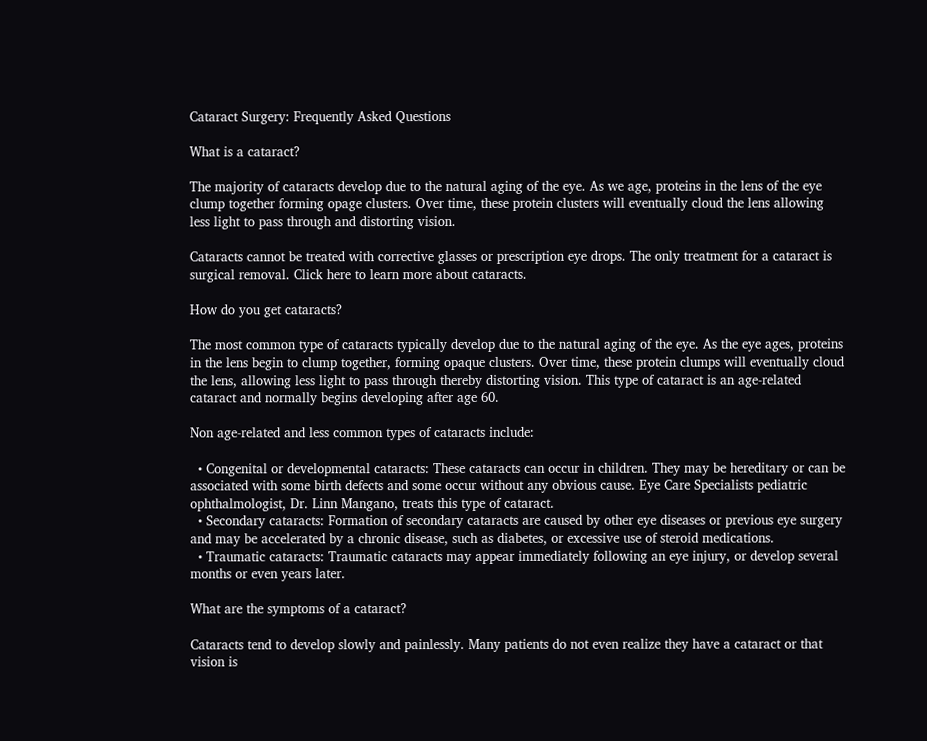Cataract Surgery: Frequently Asked Questions

What is a cataract?

The majority of cataracts develop due to the natural aging of the eye. As we age, proteins in the lens of the eye clump together forming opage clusters. Over time, these protein clusters will eventually cloud the lens allowing less light to pass through and distorting vision.

Cataracts cannot be treated with corrective glasses or prescription eye drops. The only treatment for a cataract is surgical removal. Click here to learn more about cataracts.

How do you get cataracts?

The most common type of cataracts typically develop due to the natural aging of the eye. As the eye ages, proteins in the lens begin to clump together, forming opaque clusters. Over time, these protein clumps will eventually cloud the lens, allowing less light to pass through thereby distorting vision. This type of cataract is an age-related cataract and normally begins developing after age 60.

Non age-related and less common types of cataracts include:

  • Congenital or developmental cataracts: These cataracts can occur in children. They may be hereditary or can be associated with some birth defects and some occur without any obvious cause. Eye Care Specialists pediatric ophthalmologist, Dr. Linn Mangano, treats this type of cataract.
  • Secondary cataracts: Formation of secondary cataracts are caused by other eye diseases or previous eye surgery and may be accelerated by a chronic disease, such as diabetes, or excessive use of steroid medications.
  • Traumatic cataracts: Traumatic cataracts may appear immediately following an eye injury, or develop several months or even years later.

What are the symptoms of a cataract?

Cataracts tend to develop slowly and painlessly. Many patients do not even realize they have a cataract or that vision is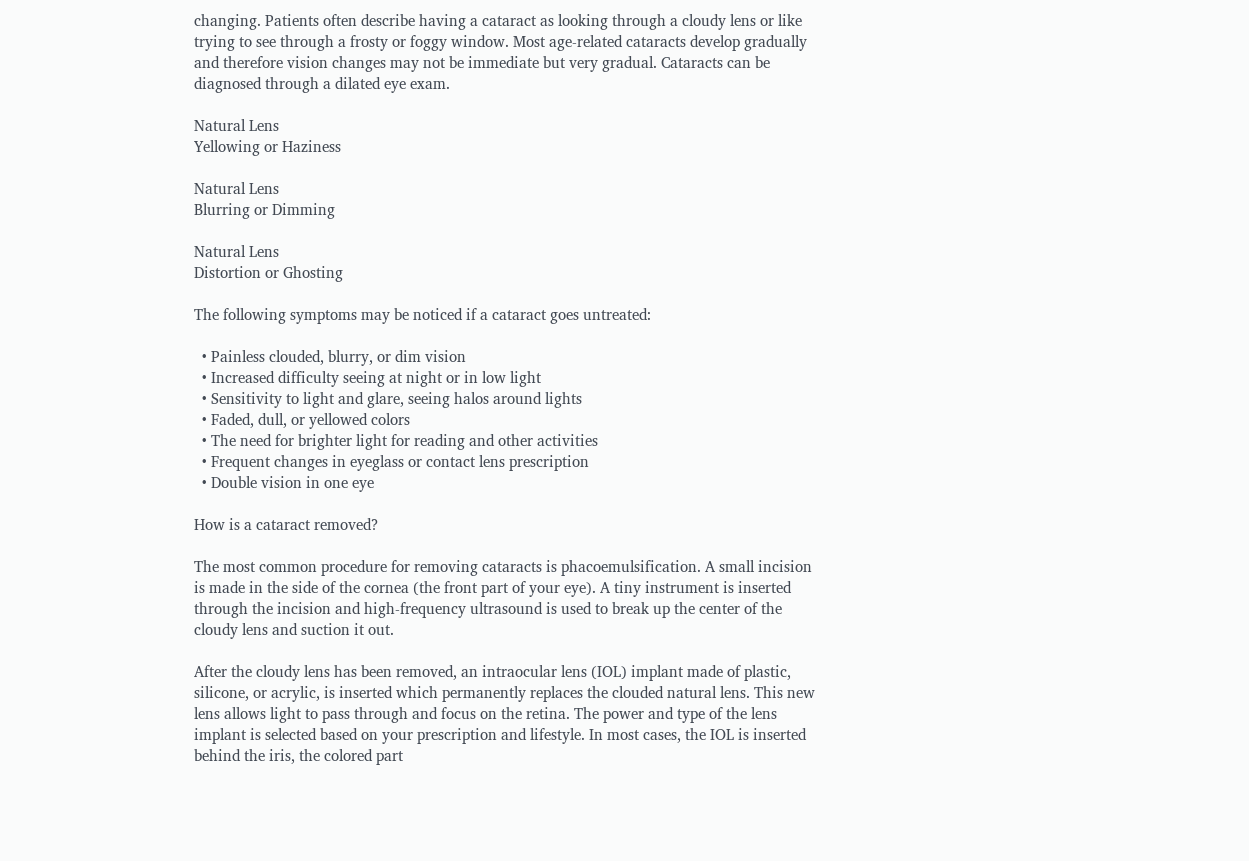changing. Patients often describe having a cataract as looking through a cloudy lens or like trying to see through a frosty or foggy window. Most age-related cataracts develop gradually and therefore vision changes may not be immediate but very gradual. Cataracts can be diagnosed through a dilated eye exam.

Natural Lens
Yellowing or Haziness

Natural Lens
Blurring or Dimming

Natural Lens
Distortion or Ghosting

The following symptoms may be noticed if a cataract goes untreated:

  • Painless clouded, blurry, or dim vision
  • Increased difficulty seeing at night or in low light
  • Sensitivity to light and glare, seeing halos around lights
  • Faded, dull, or yellowed colors
  • The need for brighter light for reading and other activities
  • Frequent changes in eyeglass or contact lens prescription
  • Double vision in one eye

How is a cataract removed?

The most common procedure for removing cataracts is phacoemulsification. A small incision is made in the side of the cornea (the front part of your eye). A tiny instrument is inserted through the incision and high-frequency ultrasound is used to break up the center of the cloudy lens and suction it out.

After the cloudy lens has been removed, an intraocular lens (IOL) implant made of plastic, silicone, or acrylic, is inserted which permanently replaces the clouded natural lens. This new lens allows light to pass through and focus on the retina. The power and type of the lens implant is selected based on your prescription and lifestyle. In most cases, the IOL is inserted behind the iris, the colored part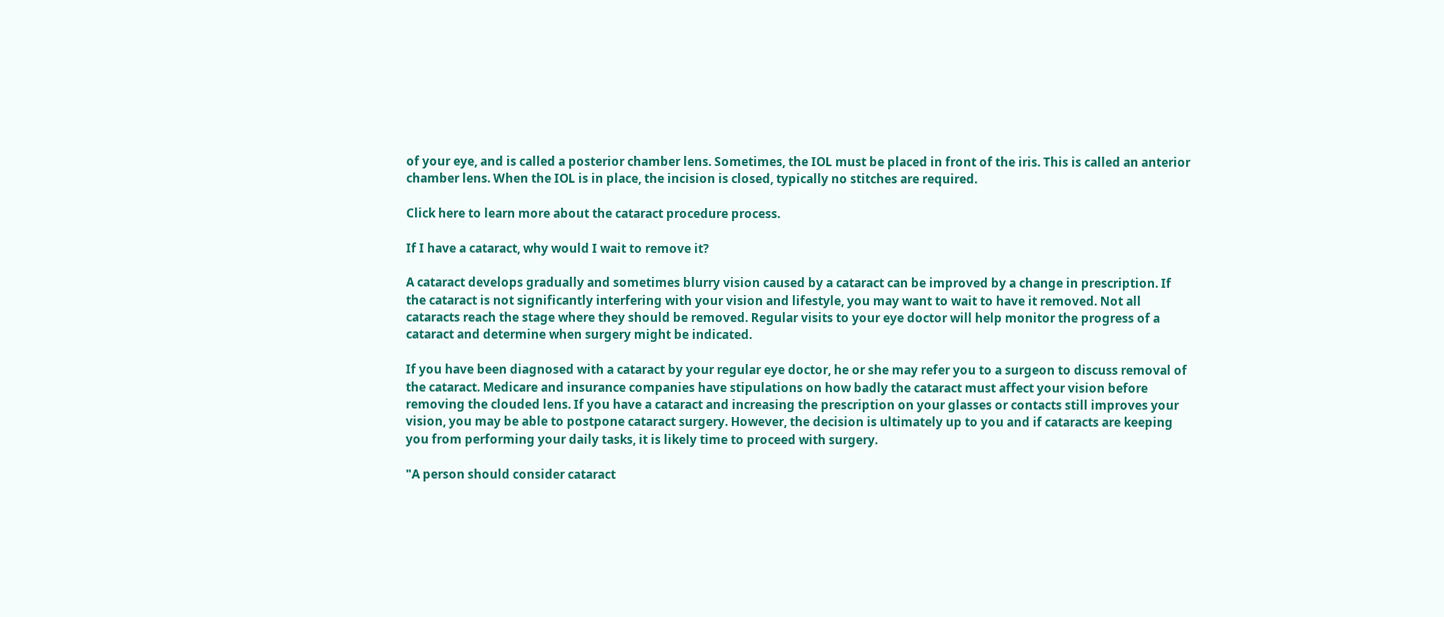of your eye, and is called a posterior chamber lens. Sometimes, the IOL must be placed in front of the iris. This is called an anterior chamber lens. When the IOL is in place, the incision is closed, typically no stitches are required.

Click here to learn more about the cataract procedure process.

If I have a cataract, why would I wait to remove it?

A cataract develops gradually and sometimes blurry vision caused by a cataract can be improved by a change in prescription. If the cataract is not significantly interfering with your vision and lifestyle, you may want to wait to have it removed. Not all cataracts reach the stage where they should be removed. Regular visits to your eye doctor will help monitor the progress of a cataract and determine when surgery might be indicated.

If you have been diagnosed with a cataract by your regular eye doctor, he or she may refer you to a surgeon to discuss removal of the cataract. Medicare and insurance companies have stipulations on how badly the cataract must affect your vision before removing the clouded lens. If you have a cataract and increasing the prescription on your glasses or contacts still improves your vision, you may be able to postpone cataract surgery. However, the decision is ultimately up to you and if cataracts are keeping you from performing your daily tasks, it is likely time to proceed with surgery.

"A person should consider cataract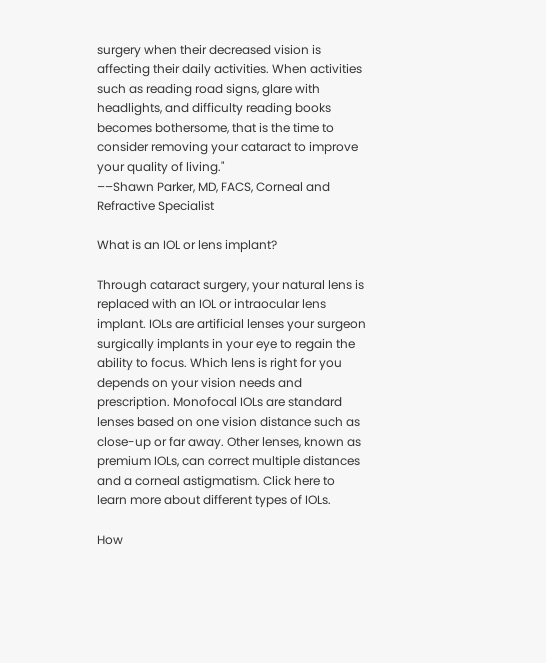surgery when their decreased vision is affecting their daily activities. When activities such as reading road signs, glare with headlights, and difficulty reading books becomes bothersome, that is the time to consider removing your cataract to improve your quality of living."
––Shawn Parker, MD, FACS, Corneal and Refractive Specialist

What is an IOL or lens implant?

Through cataract surgery, your natural lens is replaced with an IOL or intraocular lens implant. IOLs are artificial lenses your surgeon surgically implants in your eye to regain the ability to focus. Which lens is right for you depends on your vision needs and prescription. Monofocal IOLs are standard lenses based on one vision distance such as close-up or far away. Other lenses, known as premium IOLs, can correct multiple distances and a corneal astigmatism. Click here to learn more about different types of IOLs.

How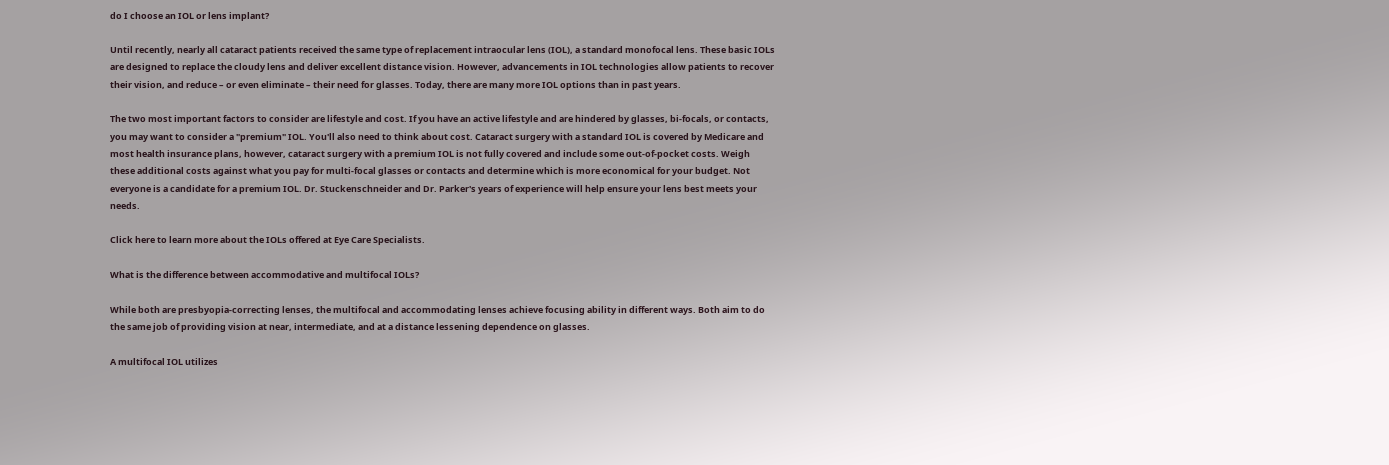do I choose an IOL or lens implant?

Until recently, nearly all cataract patients received the same type of replacement intraocular lens (IOL), a standard monofocal lens. These basic IOLs are designed to replace the cloudy lens and deliver excellent distance vision. However, advancements in IOL technologies allow patients to recover their vision, and reduce – or even eliminate – their need for glasses. Today, there are many more IOL options than in past years.

The two most important factors to consider are lifestyle and cost. If you have an active lifestyle and are hindered by glasses, bi-focals, or contacts, you may want to consider a "premium" IOL. You'll also need to think about cost. Cataract surgery with a standard IOL is covered by Medicare and most health insurance plans, however, cataract surgery with a premium IOL is not fully covered and include some out-of-pocket costs. Weigh these additional costs against what you pay for multi-focal glasses or contacts and determine which is more economical for your budget. Not everyone is a candidate for a premium IOL. Dr. Stuckenschneider and Dr. Parker's years of experience will help ensure your lens best meets your needs.

Click here to learn more about the IOLs offered at Eye Care Specialists.

What is the difference between accommodative and multifocal IOLs?

While both are presbyopia-correcting lenses, the multifocal and accommodating lenses achieve focusing ability in different ways. Both aim to do the same job of providing vision at near, intermediate, and at a distance lessening dependence on glasses.

A multifocal IOL utilizes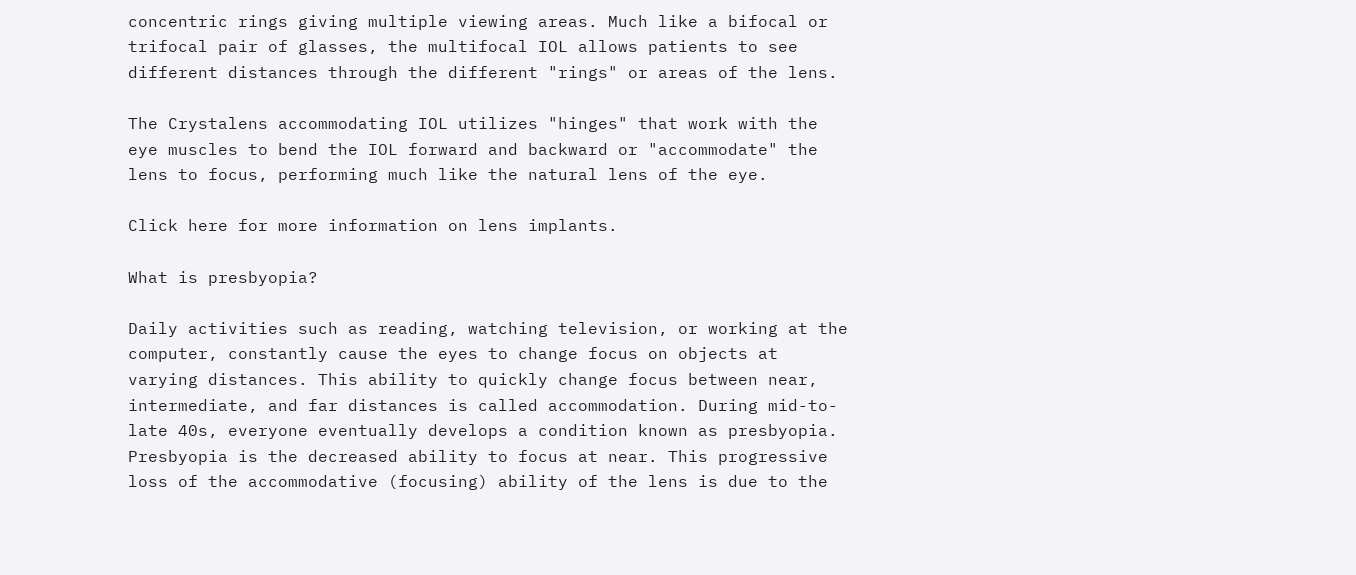concentric rings giving multiple viewing areas. Much like a bifocal or trifocal pair of glasses, the multifocal IOL allows patients to see different distances through the different "rings" or areas of the lens.

The Crystalens accommodating IOL utilizes "hinges" that work with the eye muscles to bend the IOL forward and backward or "accommodate" the lens to focus, performing much like the natural lens of the eye.

Click here for more information on lens implants.

What is presbyopia?

Daily activities such as reading, watching television, or working at the computer, constantly cause the eyes to change focus on objects at varying distances. This ability to quickly change focus between near, intermediate, and far distances is called accommodation. During mid-to-late 40s, everyone eventually develops a condition known as presbyopia. Presbyopia is the decreased ability to focus at near. This progressive loss of the accommodative (focusing) ability of the lens is due to the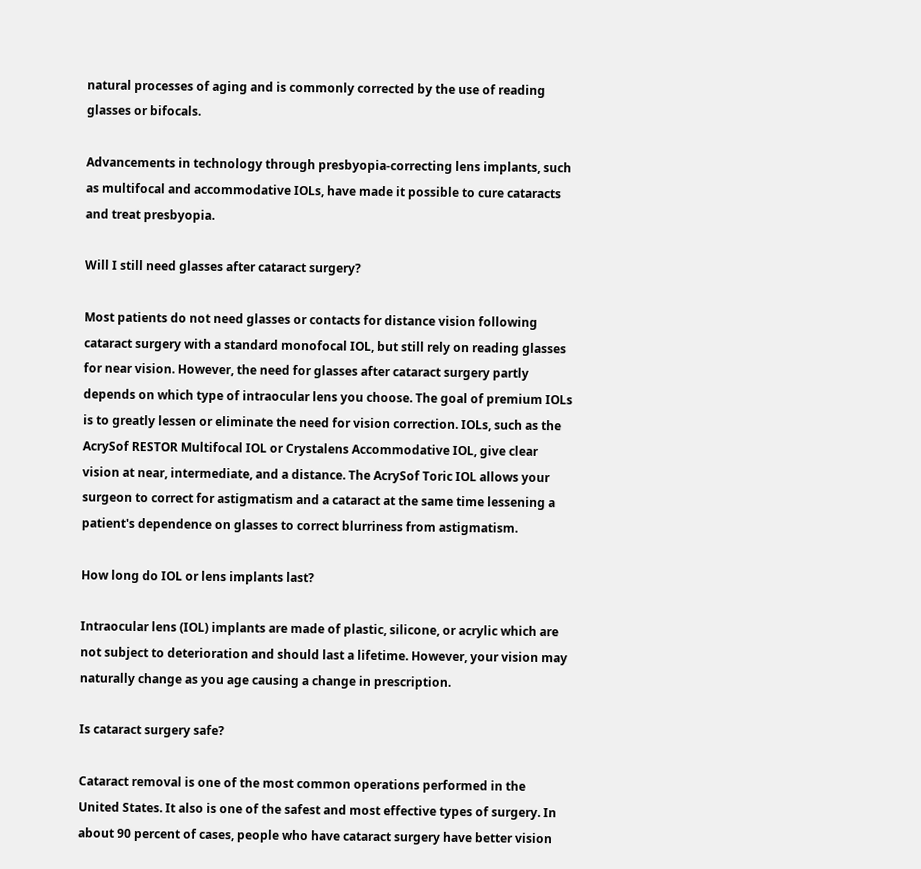natural processes of aging and is commonly corrected by the use of reading glasses or bifocals.

Advancements in technology through presbyopia-correcting lens implants, such as multifocal and accommodative IOLs, have made it possible to cure cataracts and treat presbyopia.

Will I still need glasses after cataract surgery?

Most patients do not need glasses or contacts for distance vision following cataract surgery with a standard monofocal IOL, but still rely on reading glasses for near vision. However, the need for glasses after cataract surgery partly depends on which type of intraocular lens you choose. The goal of premium IOLs is to greatly lessen or eliminate the need for vision correction. IOLs, such as the AcrySof RESTOR Multifocal IOL or Crystalens Accommodative IOL, give clear vision at near, intermediate, and a distance. The AcrySof Toric IOL allows your surgeon to correct for astigmatism and a cataract at the same time lessening a patient's dependence on glasses to correct blurriness from astigmatism.

How long do IOL or lens implants last?

Intraocular lens (IOL) implants are made of plastic, silicone, or acrylic which are not subject to deterioration and should last a lifetime. However, your vision may naturally change as you age causing a change in prescription.

Is cataract surgery safe?

Cataract removal is one of the most common operations performed in the United States. It also is one of the safest and most effective types of surgery. In about 90 percent of cases, people who have cataract surgery have better vision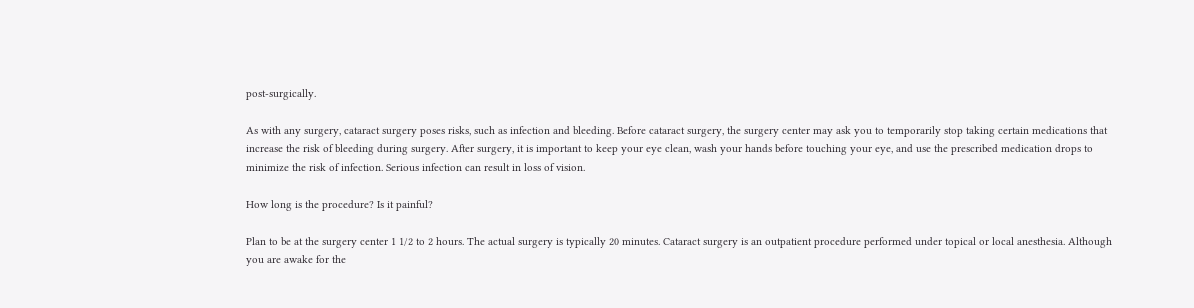post-surgically.

As with any surgery, cataract surgery poses risks, such as infection and bleeding. Before cataract surgery, the surgery center may ask you to temporarily stop taking certain medications that increase the risk of bleeding during surgery. After surgery, it is important to keep your eye clean, wash your hands before touching your eye, and use the prescribed medication drops to minimize the risk of infection. Serious infection can result in loss of vision.

How long is the procedure? Is it painful?

Plan to be at the surgery center 1 1/2 to 2 hours. The actual surgery is typically 20 minutes. Cataract surgery is an outpatient procedure performed under topical or local anesthesia. Although you are awake for the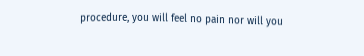procedure, you will feel no pain nor will you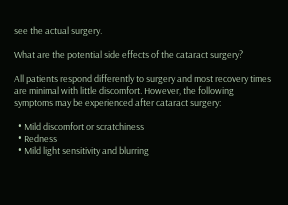see the actual surgery.

What are the potential side effects of the cataract surgery?

All patients respond differently to surgery and most recovery times are minimal with little discomfort. However, the following symptoms may be experienced after cataract surgery:

  • Mild discomfort or scratchiness
  • Redness
  • Mild light sensitivity and blurring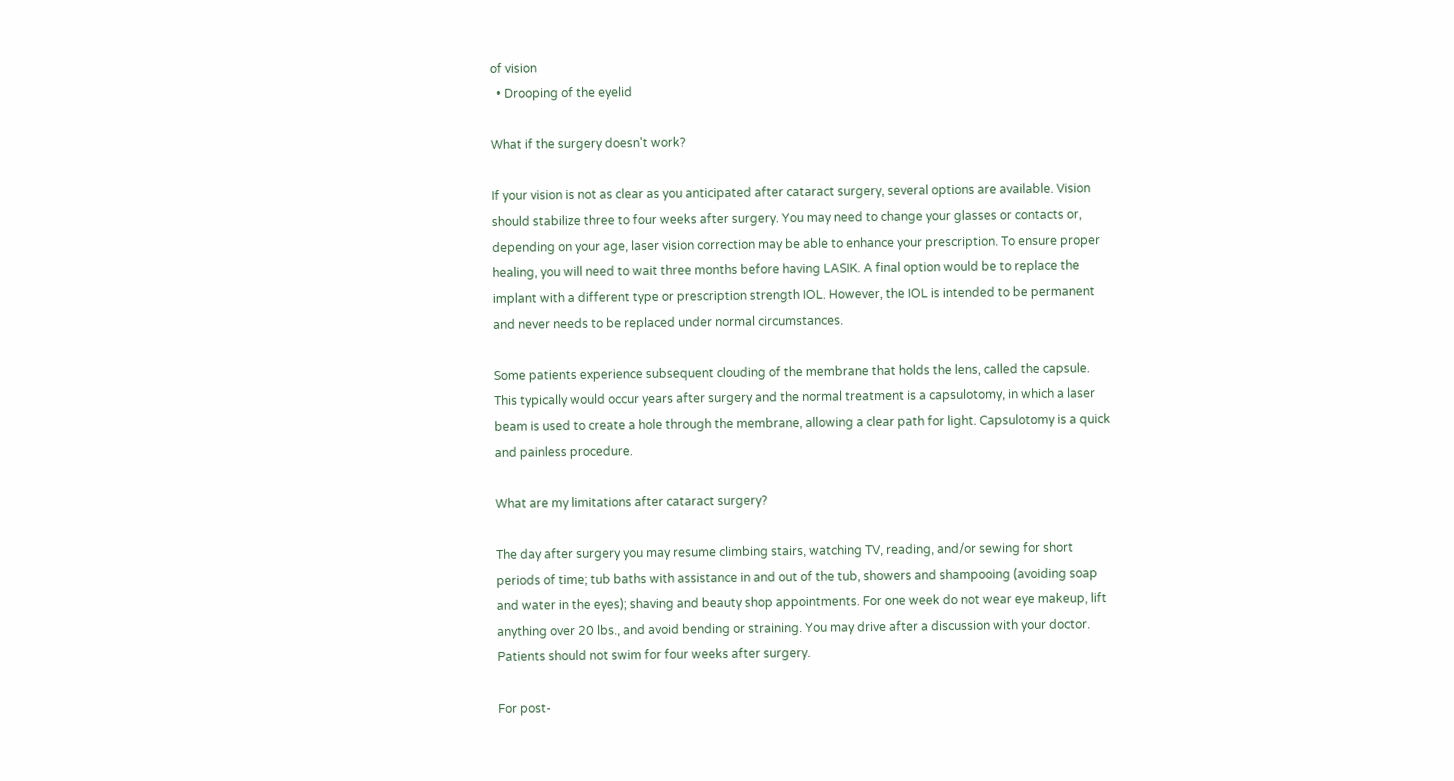of vision
  • Drooping of the eyelid

What if the surgery doesn't work?

If your vision is not as clear as you anticipated after cataract surgery, several options are available. Vision should stabilize three to four weeks after surgery. You may need to change your glasses or contacts or, depending on your age, laser vision correction may be able to enhance your prescription. To ensure proper healing, you will need to wait three months before having LASIK. A final option would be to replace the implant with a different type or prescription strength IOL. However, the IOL is intended to be permanent and never needs to be replaced under normal circumstances.

Some patients experience subsequent clouding of the membrane that holds the lens, called the capsule. This typically would occur years after surgery and the normal treatment is a capsulotomy, in which a laser beam is used to create a hole through the membrane, allowing a clear path for light. Capsulotomy is a quick and painless procedure.

What are my limitations after cataract surgery?

The day after surgery you may resume climbing stairs, watching TV, reading, and/or sewing for short periods of time; tub baths with assistance in and out of the tub, showers and shampooing (avoiding soap and water in the eyes); shaving and beauty shop appointments. For one week do not wear eye makeup, lift anything over 20 lbs., and avoid bending or straining. You may drive after a discussion with your doctor. Patients should not swim for four weeks after surgery.

For post-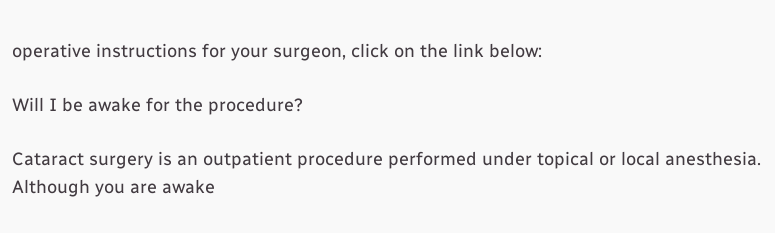operative instructions for your surgeon, click on the link below:

Will I be awake for the procedure?

Cataract surgery is an outpatient procedure performed under topical or local anesthesia. Although you are awake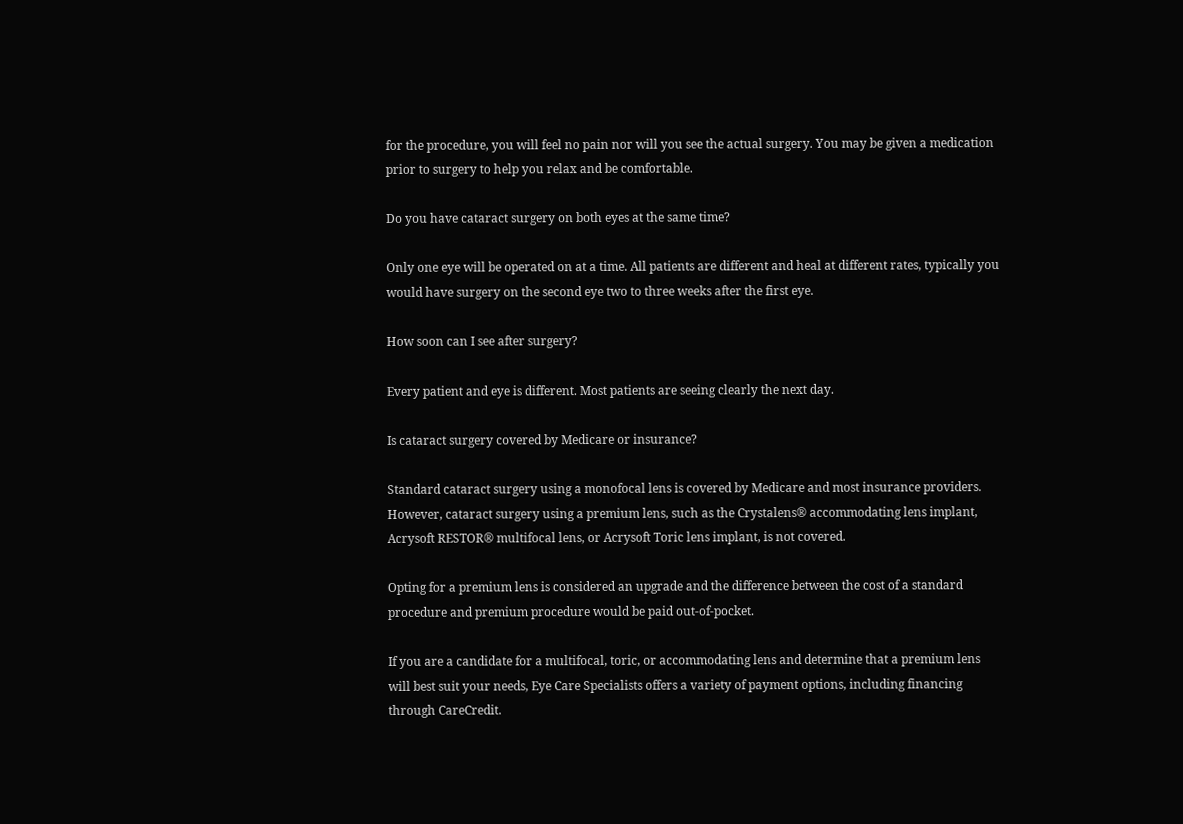for the procedure, you will feel no pain nor will you see the actual surgery. You may be given a medication prior to surgery to help you relax and be comfortable.

Do you have cataract surgery on both eyes at the same time?

Only one eye will be operated on at a time. All patients are different and heal at different rates, typically you would have surgery on the second eye two to three weeks after the first eye.

How soon can I see after surgery?

Every patient and eye is different. Most patients are seeing clearly the next day.

Is cataract surgery covered by Medicare or insurance?

Standard cataract surgery using a monofocal lens is covered by Medicare and most insurance providers. However, cataract surgery using a premium lens, such as the Crystalens® accommodating lens implant, Acrysoft RESTOR® multifocal lens, or Acrysoft Toric lens implant, is not covered.

Opting for a premium lens is considered an upgrade and the difference between the cost of a standard procedure and premium procedure would be paid out-of-pocket.

If you are a candidate for a multifocal, toric, or accommodating lens and determine that a premium lens will best suit your needs, Eye Care Specialists offers a variety of payment options, including financing through CareCredit.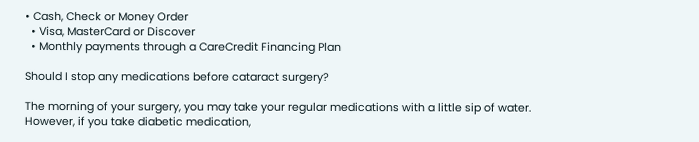• Cash, Check or Money Order
  • Visa, MasterCard or Discover
  • Monthly payments through a CareCredit Financing Plan

Should I stop any medications before cataract surgery?

The morning of your surgery, you may take your regular medications with a little sip of water. However, if you take diabetic medication,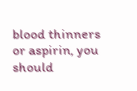blood thinners or aspirin, you should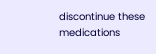discontinue these medications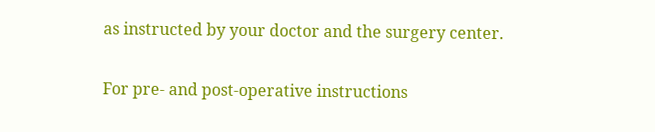as instructed by your doctor and the surgery center.

For pre- and post-operative instructions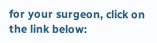for your surgeon, click on the link below: